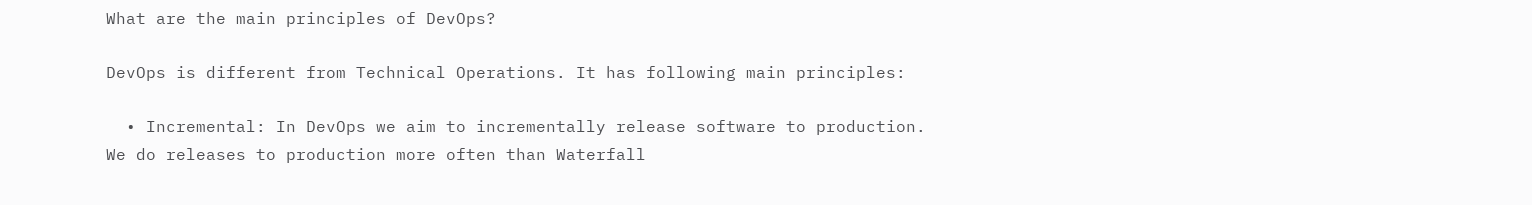What are the main principles of DevOps?

DevOps is different from Technical Operations. It has following main principles:

  • Incremental: In DevOps we aim to incrementally release software to production. We do releases to production more often than Waterfall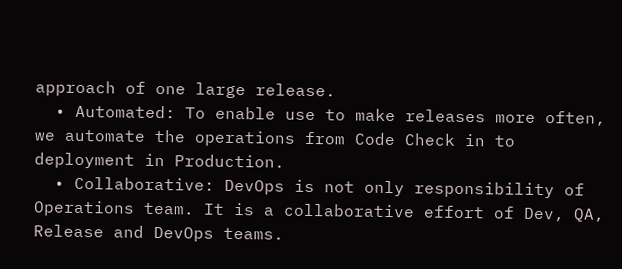approach of one large release.
  • Automated: To enable use to make releases more often, we automate the operations from Code Check in to deployment in Production.
  • Collaborative: DevOps is not only responsibility of Operations team. It is a collaborative effort of Dev, QA, Release and DevOps teams.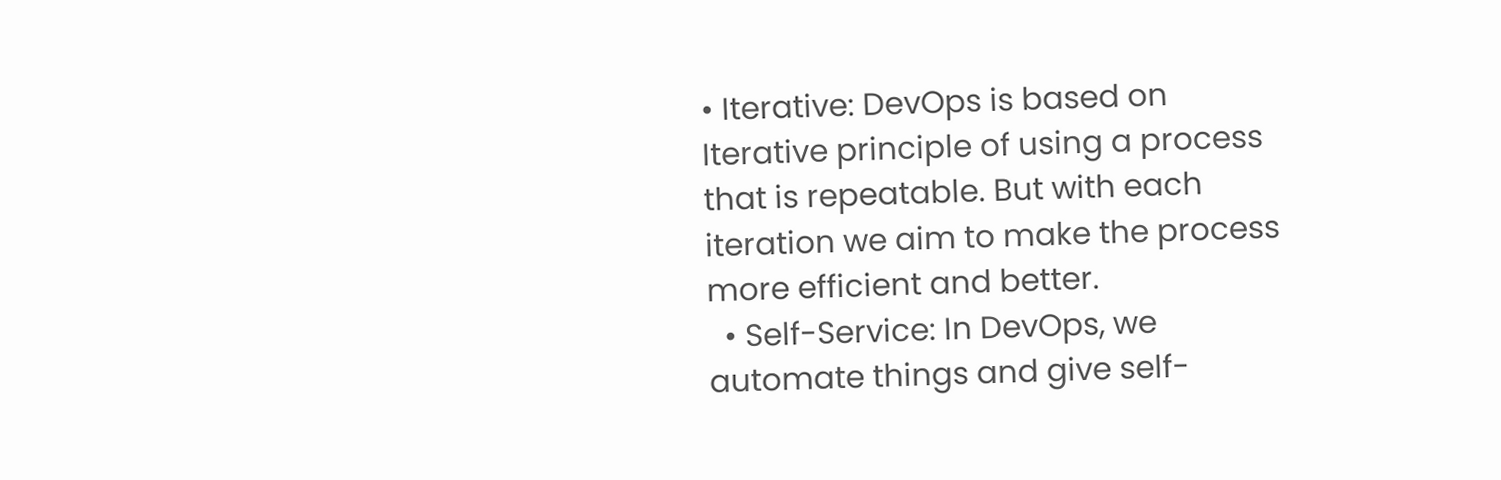• Iterative: DevOps is based on Iterative principle of using a process that is repeatable. But with each iteration we aim to make the process more efficient and better.
  • Self-Service: In DevOps, we automate things and give self-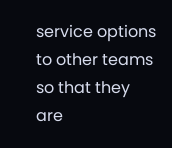service options to other teams so that they are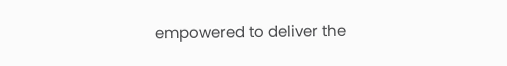empowered to deliver the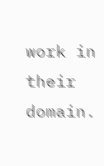work in their domain.